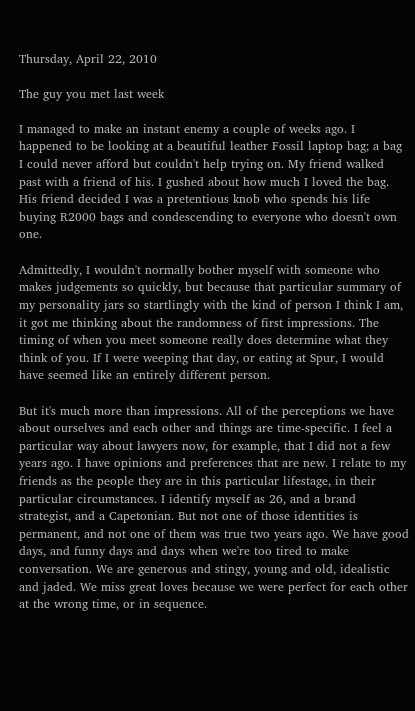Thursday, April 22, 2010

The guy you met last week

I managed to make an instant enemy a couple of weeks ago. I happened to be looking at a beautiful leather Fossil laptop bag; a bag I could never afford but couldn't help trying on. My friend walked past with a friend of his. I gushed about how much I loved the bag. His friend decided I was a pretentious knob who spends his life buying R2000 bags and condescending to everyone who doesn't own one.

Admittedly, I wouldn't normally bother myself with someone who makes judgements so quickly, but because that particular summary of my personality jars so startlingly with the kind of person I think I am, it got me thinking about the randomness of first impressions. The timing of when you meet someone really does determine what they think of you. If I were weeping that day, or eating at Spur, I would have seemed like an entirely different person.

But it's much more than impressions. All of the perceptions we have about ourselves and each other and things are time-specific. I feel a particular way about lawyers now, for example, that I did not a few years ago. I have opinions and preferences that are new. I relate to my friends as the people they are in this particular lifestage, in their particular circumstances. I identify myself as 26, and a brand strategist, and a Capetonian. But not one of those identities is permanent, and not one of them was true two years ago. We have good days, and funny days and days when we're too tired to make conversation. We are generous and stingy, young and old, idealistic and jaded. We miss great loves because we were perfect for each other at the wrong time, or in sequence.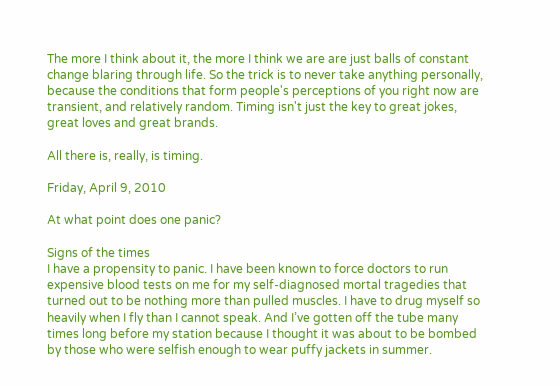The more I think about it, the more I think we are are just balls of constant change blaring through life. So the trick is to never take anything personally, because the conditions that form people's perceptions of you right now are transient, and relatively random. Timing isn't just the key to great jokes, great loves and great brands.

All there is, really, is timing.

Friday, April 9, 2010

At what point does one panic?

Signs of the times
I have a propensity to panic. I have been known to force doctors to run expensive blood tests on me for my self-diagnosed mortal tragedies that turned out to be nothing more than pulled muscles. I have to drug myself so heavily when I fly than I cannot speak. And I’ve gotten off the tube many times long before my station because I thought it was about to be bombed by those who were selfish enough to wear puffy jackets in summer.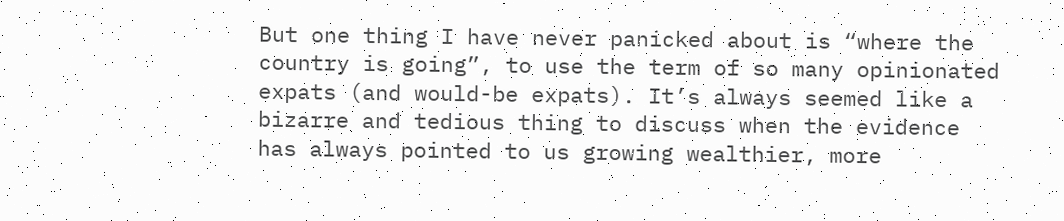But one thing I have never panicked about is “where the country is going”, to use the term of so many opinionated expats (and would-be expats). It’s always seemed like a bizarre and tedious thing to discuss when the evidence has always pointed to us growing wealthier, more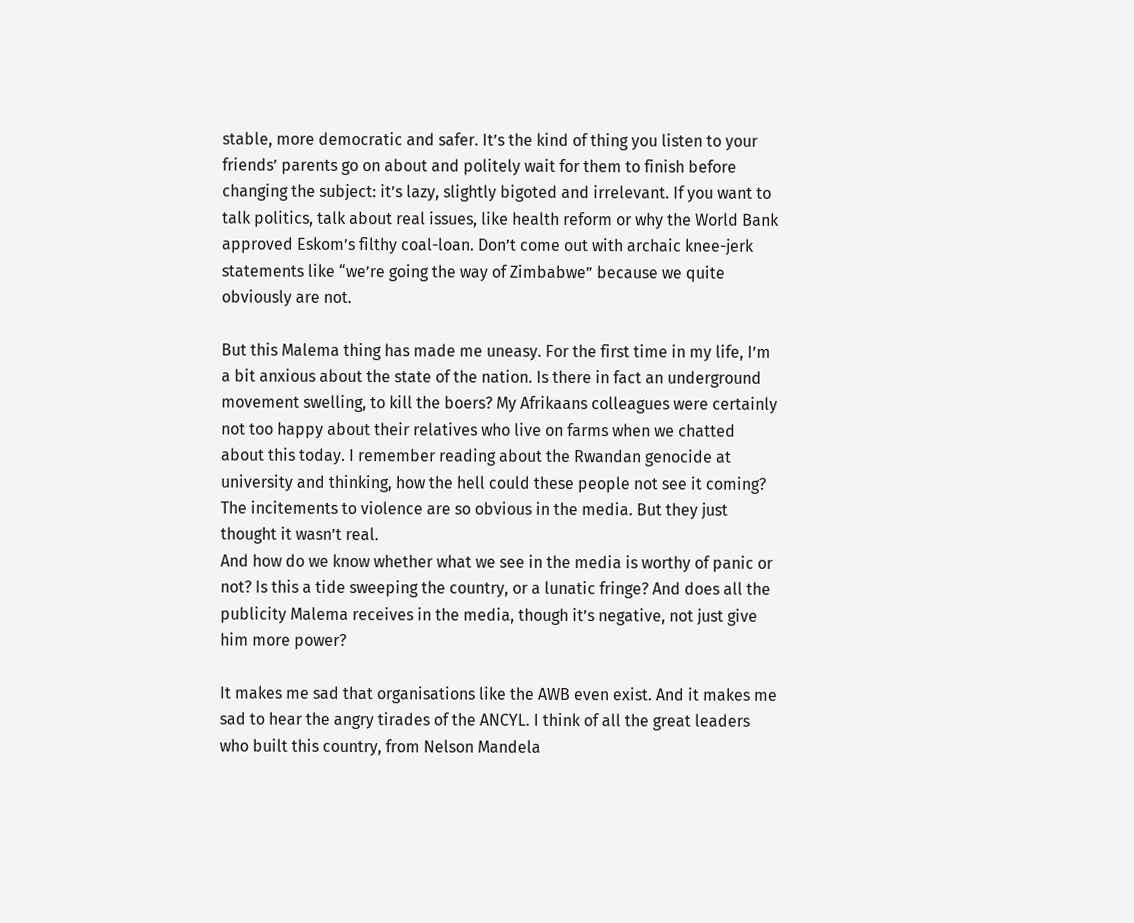stable, more democratic and safer. It’s the kind of thing you listen to your friends’ parents go on about and politely wait for them to finish before changing the subject: it’s lazy, slightly bigoted and irrelevant. If you want to talk politics, talk about real issues, like health reform or why the World Bank approved Eskom’s filthy coal-loan. Don’t come out with archaic knee-jerk statements like “we’re going the way of Zimbabwe” because we quite obviously are not.

But this Malema thing has made me uneasy. For the first time in my life, I’m a bit anxious about the state of the nation. Is there in fact an underground movement swelling, to kill the boers? My Afrikaans colleagues were certainly not too happy about their relatives who live on farms when we chatted about this today. I remember reading about the Rwandan genocide at university and thinking, how the hell could these people not see it coming? The incitements to violence are so obvious in the media. But they just thought it wasn’t real.
And how do we know whether what we see in the media is worthy of panic or not? Is this a tide sweeping the country, or a lunatic fringe? And does all the publicity Malema receives in the media, though it’s negative, not just give him more power?

It makes me sad that organisations like the AWB even exist. And it makes me sad to hear the angry tirades of the ANCYL. I think of all the great leaders who built this country, from Nelson Mandela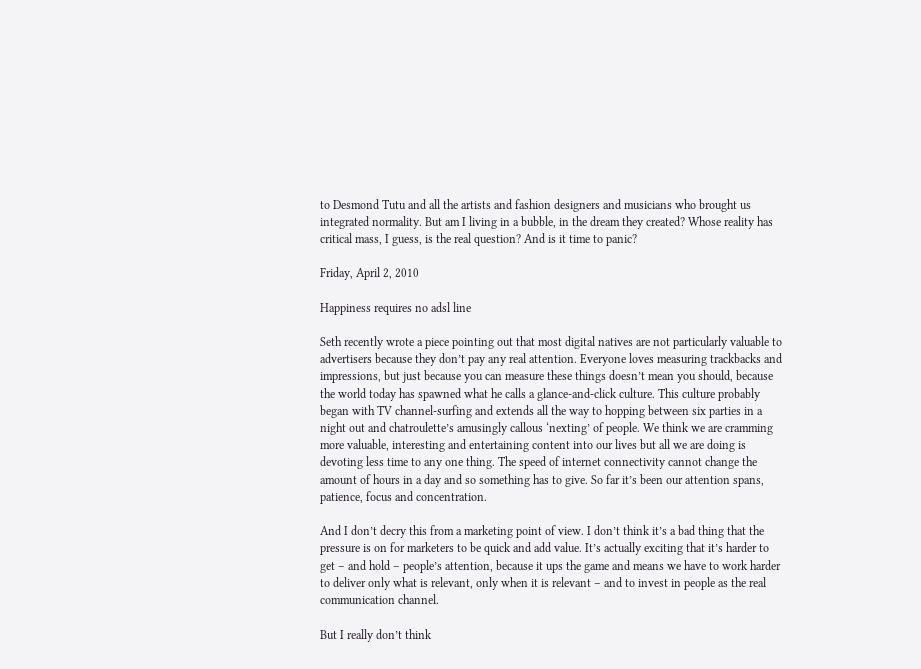to Desmond Tutu and all the artists and fashion designers and musicians who brought us integrated normality. But am I living in a bubble, in the dream they created? Whose reality has critical mass, I guess, is the real question? And is it time to panic?

Friday, April 2, 2010

Happiness requires no adsl line

Seth recently wrote a piece pointing out that most digital natives are not particularly valuable to advertisers because they don’t pay any real attention. Everyone loves measuring trackbacks and impressions, but just because you can measure these things doesn’t mean you should, because the world today has spawned what he calls a glance-and-click culture. This culture probably began with TV channel-surfing and extends all the way to hopping between six parties in a night out and chatroulette’s amusingly callous ‘nexting’ of people. We think we are cramming more valuable, interesting and entertaining content into our lives but all we are doing is devoting less time to any one thing. The speed of internet connectivity cannot change the amount of hours in a day and so something has to give. So far it’s been our attention spans, patience, focus and concentration.

And I don’t decry this from a marketing point of view. I don’t think it’s a bad thing that the pressure is on for marketers to be quick and add value. It’s actually exciting that it’s harder to get – and hold – people’s attention, because it ups the game and means we have to work harder to deliver only what is relevant, only when it is relevant – and to invest in people as the real communication channel.

But I really don’t think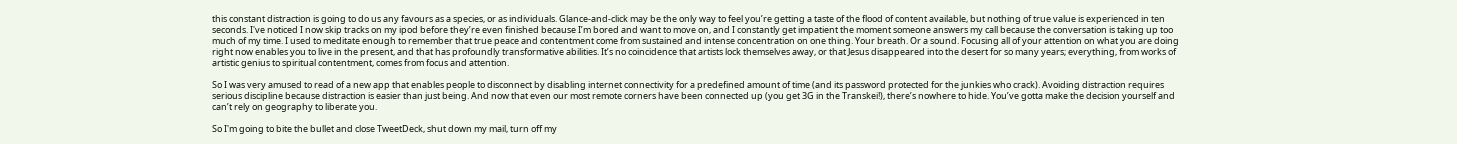this constant distraction is going to do us any favours as a species, or as individuals. Glance-and-click may be the only way to feel you’re getting a taste of the flood of content available, but nothing of true value is experienced in ten seconds. I've noticed I now skip tracks on my ipod before they’re even finished because I’m bored and want to move on, and I constantly get impatient the moment someone answers my call because the conversation is taking up too much of my time. I used to meditate enough to remember that true peace and contentment come from sustained and intense concentration on one thing. Your breath. Or a sound. Focusing all of your attention on what you are doing right now enables you to live in the present, and that has profoundly transformative abilities. It’s no coincidence that artists lock themselves away, or that Jesus disappeared into the desert for so many years; everything, from works of artistic genius to spiritual contentment, comes from focus and attention.

So I was very amused to read of a new app that enables people to disconnect by disabling internet connectivity for a predefined amount of time (and its password protected for the junkies who crack). Avoiding distraction requires serious discipline because distraction is easier than just being. And now that even our most remote corners have been connected up (you get 3G in the Transkei!), there’s nowhere to hide. You’ve gotta make the decision yourself and can’t rely on geography to liberate you.

So I'm going to bite the bullet and close TweetDeck, shut down my mail, turn off my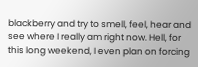blackberry and try to smell, feel, hear and see where I really am right now. Hell, for this long weekend, I even plan on forcing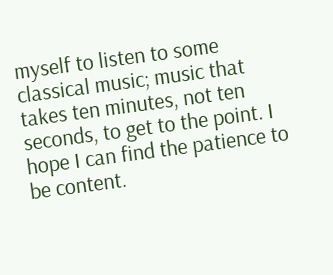myself to listen to some classical music; music that takes ten minutes, not ten seconds, to get to the point. I hope I can find the patience to be content.